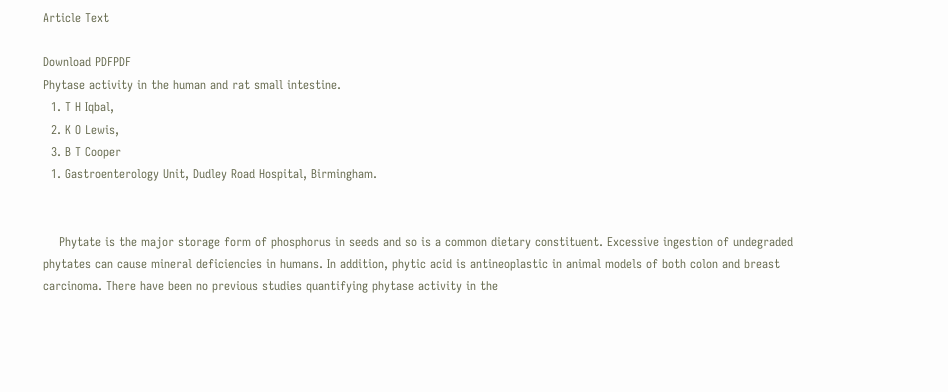Article Text

Download PDFPDF
Phytase activity in the human and rat small intestine.
  1. T H Iqbal,
  2. K O Lewis,
  3. B T Cooper
  1. Gastroenterology Unit, Dudley Road Hospital, Birmingham.


    Phytate is the major storage form of phosphorus in seeds and so is a common dietary constituent. Excessive ingestion of undegraded phytates can cause mineral deficiencies in humans. In addition, phytic acid is antineoplastic in animal models of both colon and breast carcinoma. There have been no previous studies quantifying phytase activity in the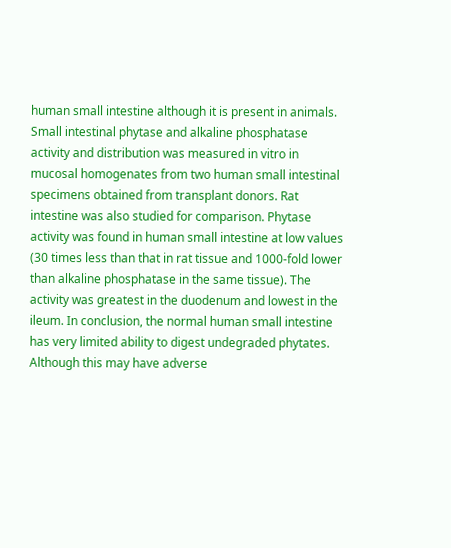human small intestine although it is present in animals. Small intestinal phytase and alkaline phosphatase activity and distribution was measured in vitro in mucosal homogenates from two human small intestinal specimens obtained from transplant donors. Rat intestine was also studied for comparison. Phytase activity was found in human small intestine at low values (30 times less than that in rat tissue and 1000-fold lower than alkaline phosphatase in the same tissue). The activity was greatest in the duodenum and lowest in the ileum. In conclusion, the normal human small intestine has very limited ability to digest undegraded phytates. Although this may have adverse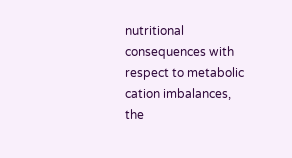nutritional consequences with respect to metabolic cation imbalances, the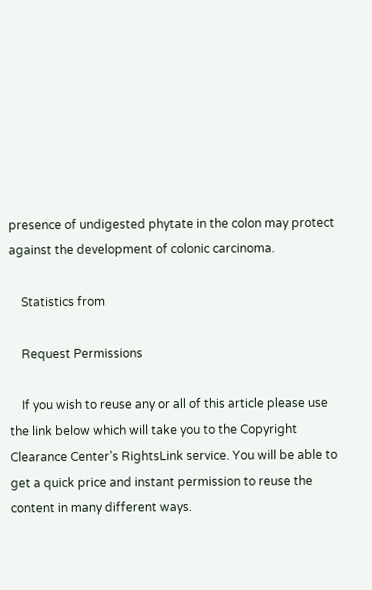presence of undigested phytate in the colon may protect against the development of colonic carcinoma.

    Statistics from

    Request Permissions

    If you wish to reuse any or all of this article please use the link below which will take you to the Copyright Clearance Center’s RightsLink service. You will be able to get a quick price and instant permission to reuse the content in many different ways.